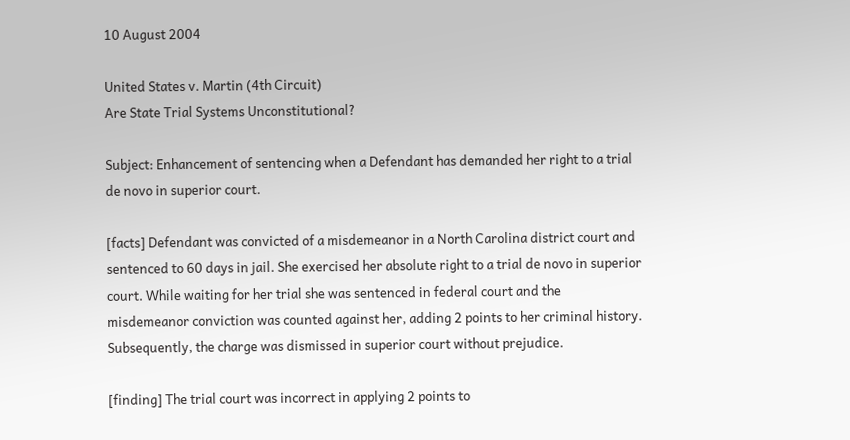10 August 2004

United States v. Martin (4th Circuit)
Are State Trial Systems Unconstitutional?

Subject: Enhancement of sentencing when a Defendant has demanded her right to a trial de novo in superior court.

[facts] Defendant was convicted of a misdemeanor in a North Carolina district court and sentenced to 60 days in jail. She exercised her absolute right to a trial de novo in superior court. While waiting for her trial she was sentenced in federal court and the misdemeanor conviction was counted against her, adding 2 points to her criminal history. Subsequently, the charge was dismissed in superior court without prejudice.

[finding] The trial court was incorrect in applying 2 points to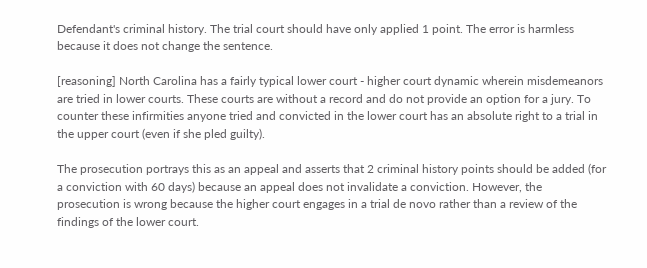Defendant's criminal history. The trial court should have only applied 1 point. The error is harmless because it does not change the sentence.

[reasoning] North Carolina has a fairly typical lower court - higher court dynamic wherein misdemeanors are tried in lower courts. These courts are without a record and do not provide an option for a jury. To counter these infirmities anyone tried and convicted in the lower court has an absolute right to a trial in the upper court (even if she pled guilty).

The prosecution portrays this as an appeal and asserts that 2 criminal history points should be added (for a conviction with 60 days) because an appeal does not invalidate a conviction. However, the prosecution is wrong because the higher court engages in a trial de novo rather than a review of the findings of the lower court.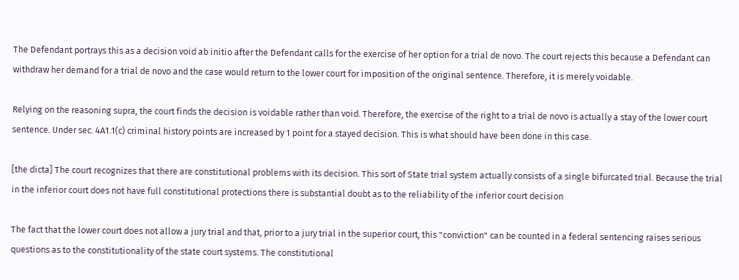The Defendant portrays this as a decision void ab initio after the Defendant calls for the exercise of her option for a trial de novo. The court rejects this because a Defendant can withdraw her demand for a trial de novo and the case would return to the lower court for imposition of the original sentence. Therefore, it is merely voidable.

Relying on the reasoning supra, the court finds the decision is voidable rather than void. Therefore, the exercise of the right to a trial de novo is actually a stay of the lower court sentence. Under sec. 4A1.1(c) criminal history points are increased by 1 point for a stayed decision. This is what should have been done in this case.

[the dicta] The court recognizes that there are constitutional problems with its decision. This sort of State trial system actually consists of a single bifurcated trial. Because the trial in the inferior court does not have full constitutional protections there is substantial doubt as to the reliability of the inferior court decision

The fact that the lower court does not allow a jury trial and that, prior to a jury trial in the superior court, this "conviction" can be counted in a federal sentencing raises serious questions as to the constitutionality of the state court systems. The constitutional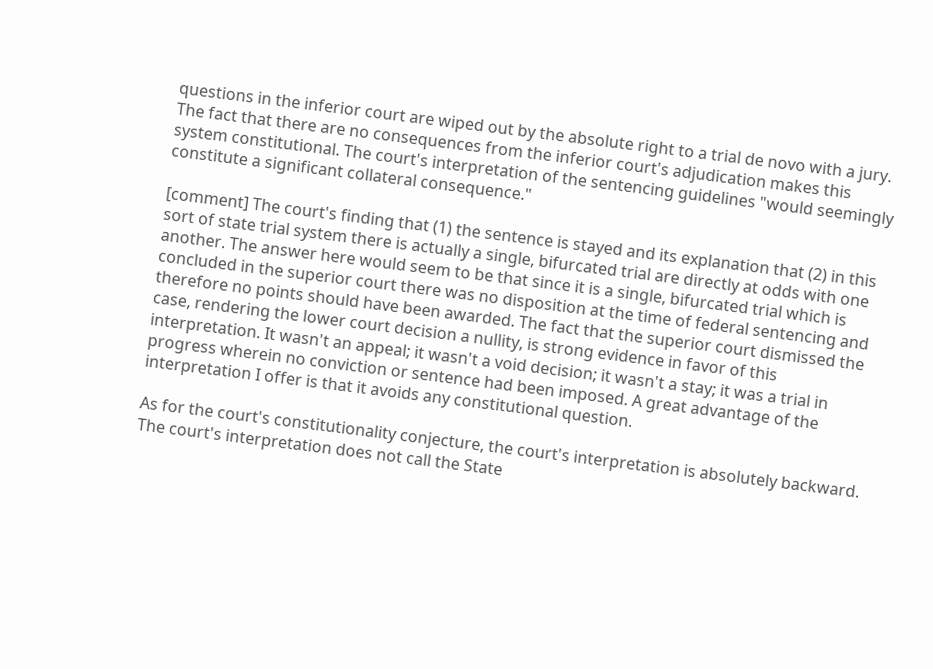questions in the inferior court are wiped out by the absolute right to a trial de novo with a jury. The fact that there are no consequences from the inferior court's adjudication makes this system constitutional. The court's interpretation of the sentencing guidelines "would seemingly constitute a significant collateral consequence."

[comment] The court's finding that (1) the sentence is stayed and its explanation that (2) in this sort of state trial system there is actually a single, bifurcated trial are directly at odds with one another. The answer here would seem to be that since it is a single, bifurcated trial which is concluded in the superior court there was no disposition at the time of federal sentencing and therefore no points should have been awarded. The fact that the superior court dismissed the case, rendering the lower court decision a nullity, is strong evidence in favor of this interpretation. It wasn't an appeal; it wasn't a void decision; it wasn't a stay; it was a trial in progress wherein no conviction or sentence had been imposed. A great advantage of the interpretation I offer is that it avoids any constitutional question.

As for the court's constitutionality conjecture, the court's interpretation is absolutely backward. The court's interpretation does not call the State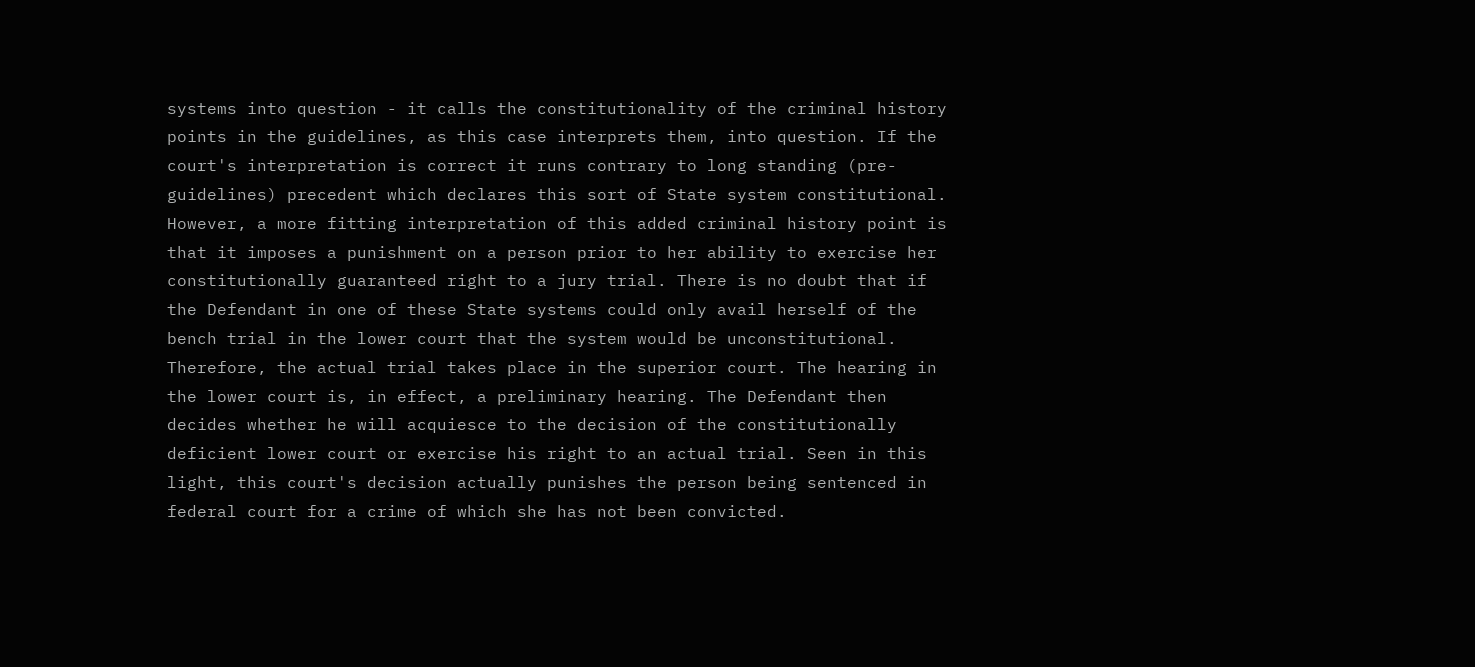systems into question - it calls the constitutionality of the criminal history points in the guidelines, as this case interprets them, into question. If the court's interpretation is correct it runs contrary to long standing (pre-guidelines) precedent which declares this sort of State system constitutional. However, a more fitting interpretation of this added criminal history point is that it imposes a punishment on a person prior to her ability to exercise her constitutionally guaranteed right to a jury trial. There is no doubt that if the Defendant in one of these State systems could only avail herself of the bench trial in the lower court that the system would be unconstitutional. Therefore, the actual trial takes place in the superior court. The hearing in the lower court is, in effect, a preliminary hearing. The Defendant then decides whether he will acquiesce to the decision of the constitutionally deficient lower court or exercise his right to an actual trial. Seen in this light, this court's decision actually punishes the person being sentenced in federal court for a crime of which she has not been convicted.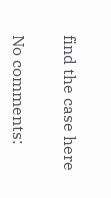find the case here

No comments: